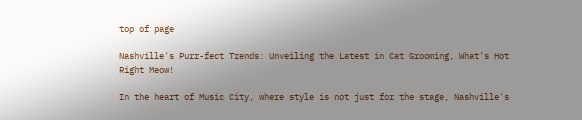top of page

Nashville's Purr-fect Trends: Unveiling the Latest in Cat Grooming, What's Hot Right Meow!

In the heart of Music City, where style is not just for the stage, Nashville's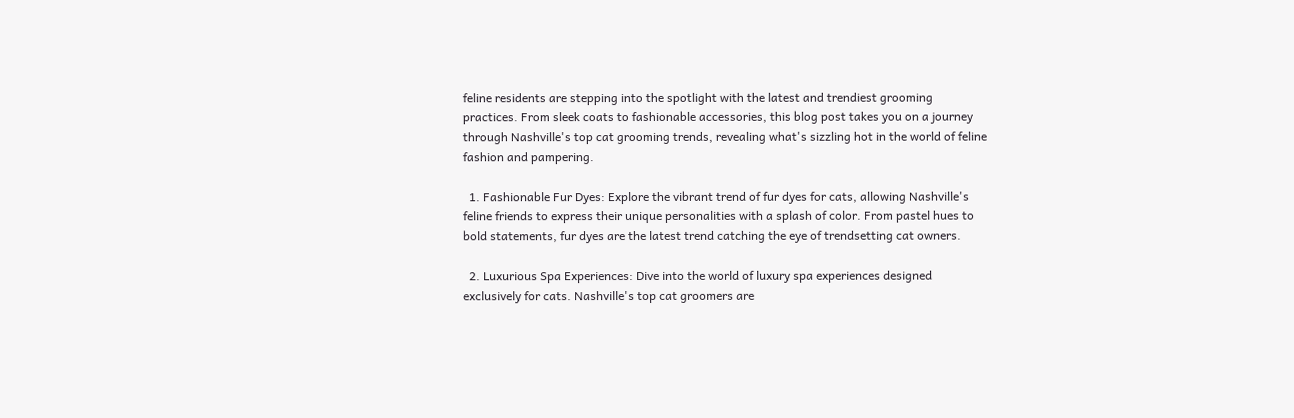feline residents are stepping into the spotlight with the latest and trendiest grooming practices. From sleek coats to fashionable accessories, this blog post takes you on a journey through Nashville's top cat grooming trends, revealing what's sizzling hot in the world of feline fashion and pampering.

  1. Fashionable Fur Dyes: Explore the vibrant trend of fur dyes for cats, allowing Nashville's feline friends to express their unique personalities with a splash of color. From pastel hues to bold statements, fur dyes are the latest trend catching the eye of trendsetting cat owners.

  2. Luxurious Spa Experiences: Dive into the world of luxury spa experiences designed exclusively for cats. Nashville's top cat groomers are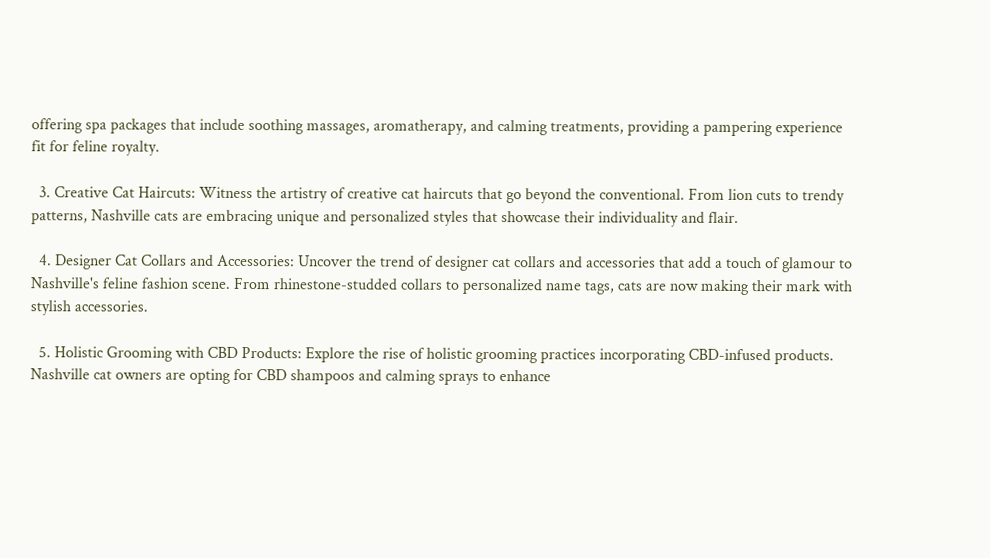offering spa packages that include soothing massages, aromatherapy, and calming treatments, providing a pampering experience fit for feline royalty.

  3. Creative Cat Haircuts: Witness the artistry of creative cat haircuts that go beyond the conventional. From lion cuts to trendy patterns, Nashville cats are embracing unique and personalized styles that showcase their individuality and flair.

  4. Designer Cat Collars and Accessories: Uncover the trend of designer cat collars and accessories that add a touch of glamour to Nashville's feline fashion scene. From rhinestone-studded collars to personalized name tags, cats are now making their mark with stylish accessories.

  5. Holistic Grooming with CBD Products: Explore the rise of holistic grooming practices incorporating CBD-infused products. Nashville cat owners are opting for CBD shampoos and calming sprays to enhance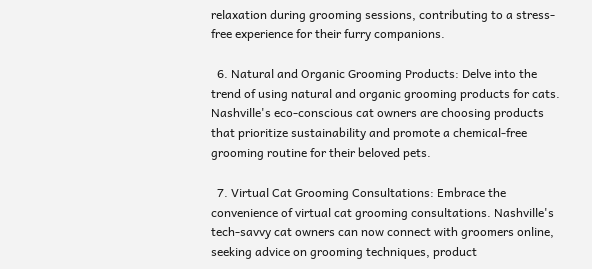relaxation during grooming sessions, contributing to a stress-free experience for their furry companions.

  6. Natural and Organic Grooming Products: Delve into the trend of using natural and organic grooming products for cats. Nashville's eco-conscious cat owners are choosing products that prioritize sustainability and promote a chemical-free grooming routine for their beloved pets.

  7. Virtual Cat Grooming Consultations: Embrace the convenience of virtual cat grooming consultations. Nashville's tech-savvy cat owners can now connect with groomers online, seeking advice on grooming techniques, product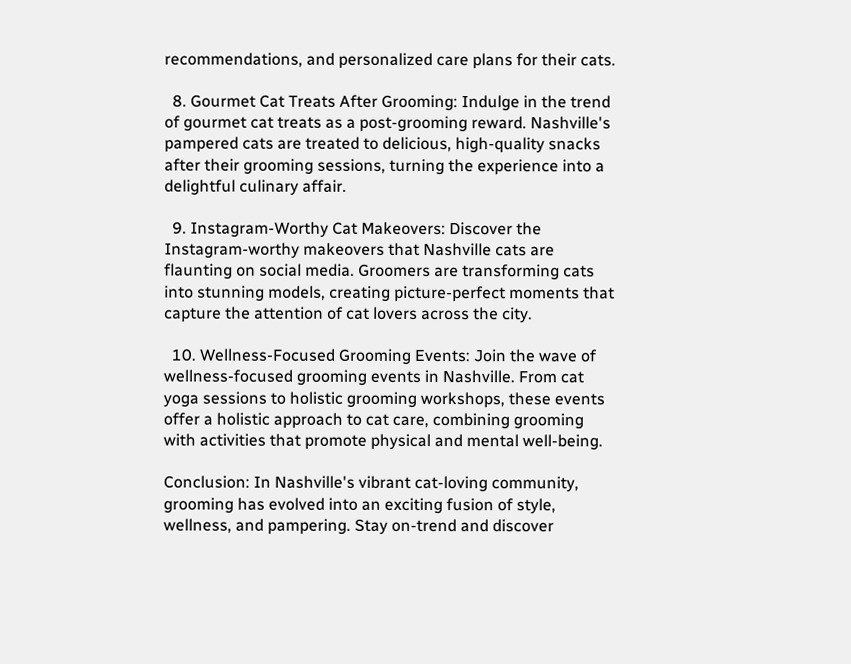recommendations, and personalized care plans for their cats.

  8. Gourmet Cat Treats After Grooming: Indulge in the trend of gourmet cat treats as a post-grooming reward. Nashville's pampered cats are treated to delicious, high-quality snacks after their grooming sessions, turning the experience into a delightful culinary affair.

  9. Instagram-Worthy Cat Makeovers: Discover the Instagram-worthy makeovers that Nashville cats are flaunting on social media. Groomers are transforming cats into stunning models, creating picture-perfect moments that capture the attention of cat lovers across the city.

  10. Wellness-Focused Grooming Events: Join the wave of wellness-focused grooming events in Nashville. From cat yoga sessions to holistic grooming workshops, these events offer a holistic approach to cat care, combining grooming with activities that promote physical and mental well-being.

Conclusion: In Nashville's vibrant cat-loving community, grooming has evolved into an exciting fusion of style, wellness, and pampering. Stay on-trend and discover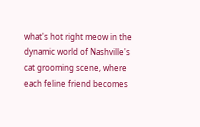what's hot right meow in the dynamic world of Nashville's cat grooming scene, where each feline friend becomes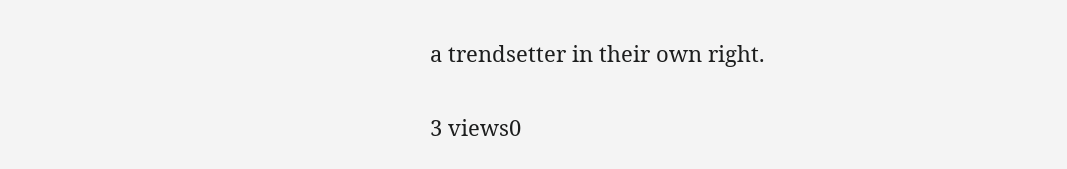a trendsetter in their own right.

3 views0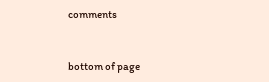comments


bottom of page